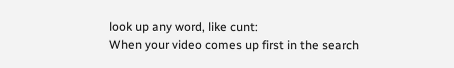look up any word, like cunt:
When your video comes up first in the search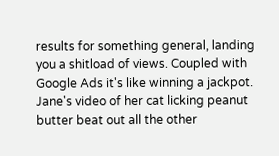results for something general, landing you a shitload of views. Coupled with Google Ads it's like winning a jackpot.
Jane's video of her cat licking peanut butter beat out all the other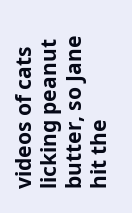videos of cats licking peanut butter, so Jane hit the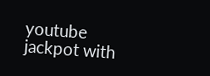youtube jackpot with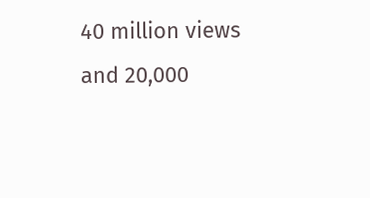40 million views and 20,000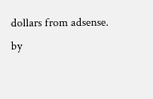dollars from adsense.
by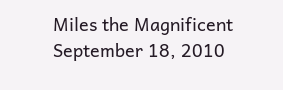Miles the Magnificent September 18, 2010